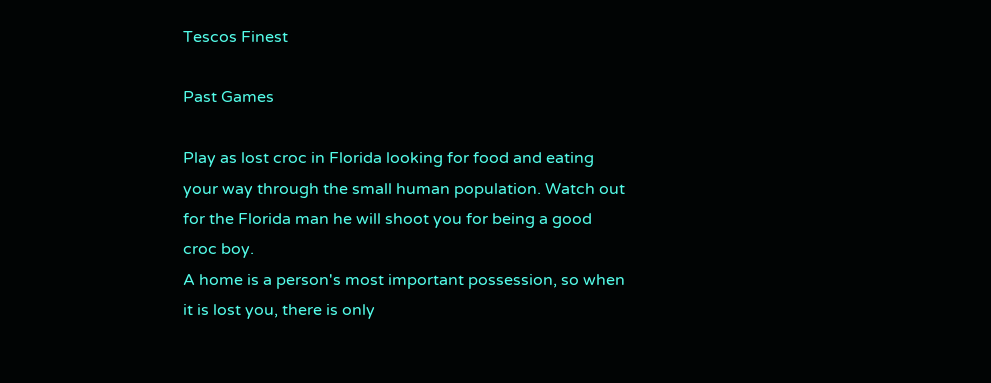Tescos Finest

Past Games

Play as lost croc in Florida looking for food and eating your way through the small human population. Watch out for the Florida man he will shoot you for being a good croc boy.
A home is a person's most important possession, so when it is lost you, there is only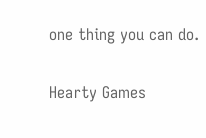one thing you can do.

Hearty Games